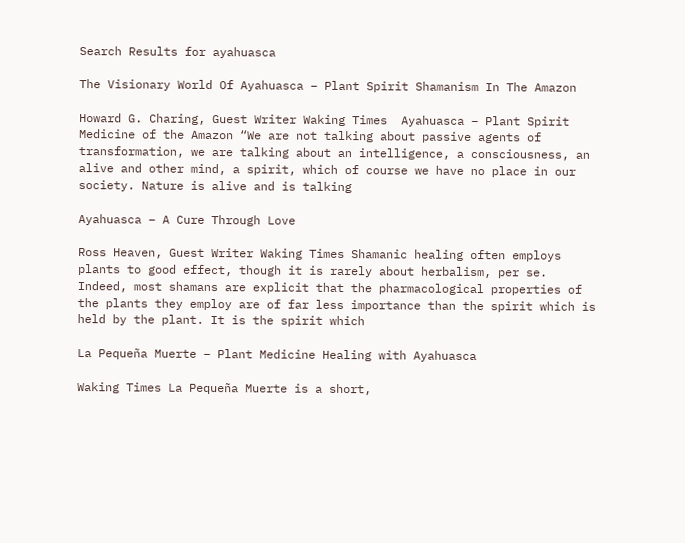Search Results for ayahuasca

The Visionary World Of Ayahuasca – Plant Spirit Shamanism In The Amazon

Howard G. Charing, Guest Writer Waking Times  Ayahuasca – Plant Spirit Medicine of the Amazon “We are not talking about passive agents of transformation, we are talking about an intelligence, a consciousness, an alive and other mind, a spirit, which of course we have no place in our society. Nature is alive and is talking

Ayahuasca – A Cure Through Love

Ross Heaven, Guest Writer Waking Times Shamanic healing often employs plants to good effect, though it is rarely about herbalism, per se. Indeed, most shamans are explicit that the pharmacological properties of the plants they employ are of far less importance than the spirit which is held by the plant. It is the spirit which

La Pequeña Muerte – Plant Medicine Healing with Ayahuasca

Waking Times La Pequeña Muerte is a short,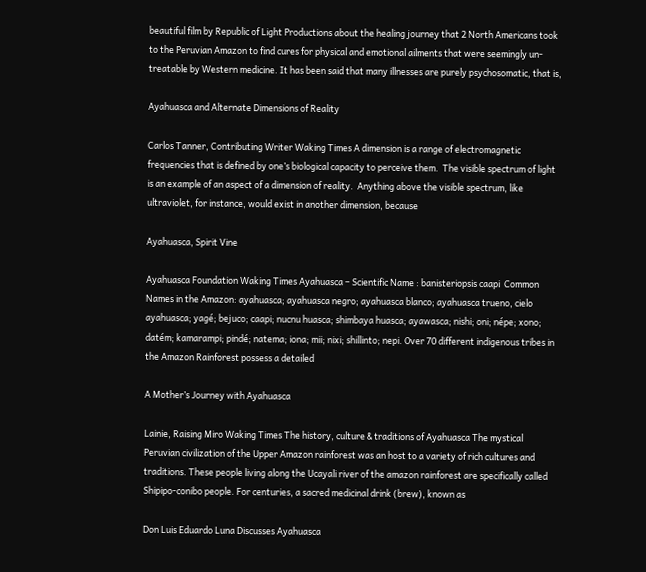beautiful film by Republic of Light Productions about the healing journey that 2 North Americans took to the Peruvian Amazon to find cures for physical and emotional ailments that were seemingly un-treatable by Western medicine. It has been said that many illnesses are purely psychosomatic, that is,

Ayahuasca and Alternate Dimensions of Reality

Carlos Tanner, Contributing Writer Waking Times A dimension is a range of electromagnetic frequencies that is defined by one’s biological capacity to perceive them.  The visible spectrum of light is an example of an aspect of a dimension of reality.  Anything above the visible spectrum, like ultraviolet, for instance, would exist in another dimension, because

Ayahuasca, Spirit Vine

Ayahuasca Foundation Waking Times Ayahuasca – Scientific Name : banisteriopsis caapi  Common Names in the Amazon: ayahuasca; ayahuasca negro; ayahuasca blanco; ayahuasca trueno, cielo ayahuasca; yagé; bejuco; caapi; nucnu huasca; shimbaya huasca; ayawasca; nishi; oni; népe; xono; datém; kamarampi; pindé; natema; iona; mii; nixi; shillinto; nepi. Over 70 different indigenous tribes in the Amazon Rainforest possess a detailed

A Mother’s Journey with Ayahuasca

Lainie, Raising Miro Waking Times The history, culture & traditions of Ayahuasca The mystical Peruvian civilization of the Upper Amazon rainforest was an host to a variety of rich cultures and traditions. These people living along the Ucayali river of the amazon rainforest are specifically called Shipipo-conibo people. For centuries, a sacred medicinal drink (brew), known as

Don Luis Eduardo Luna Discusses Ayahuasca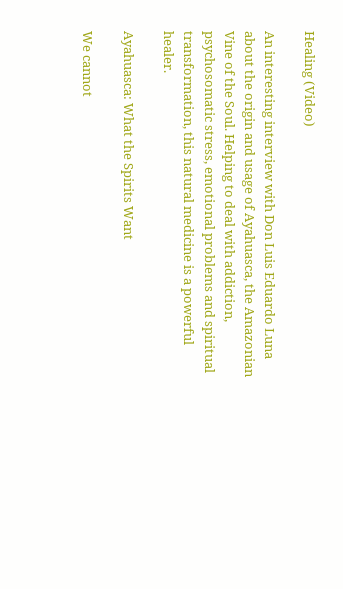Healing (Video)

An interesting interview with Don Luis Eduardo Luna about the origin and usage of Ayahuasca, the Amazonian Vine of the Soul. Helping to deal with addiction, psychosomatic stress, emotional problems and spiritual transformation, this natural medicine is a powerful healer.

Ayahuasca: What the Spirits Want

We cannot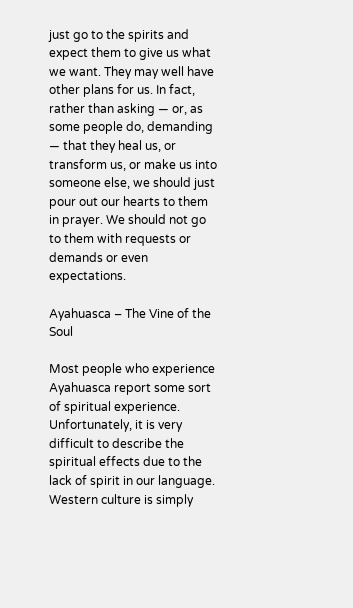just go to the spirits and expect them to give us what we want. They may well have other plans for us. In fact, rather than asking — or, as some people do, demanding — that they heal us, or transform us, or make us into someone else, we should just pour out our hearts to them in prayer. We should not go to them with requests or demands or even expectations.

Ayahuasca – The Vine of the Soul

Most people who experience Ayahuasca report some sort of spiritual experience. Unfortunately, it is very difficult to describe the spiritual effects due to the lack of spirit in our language. Western culture is simply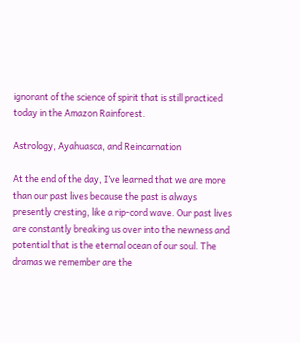ignorant of the science of spirit that is still practiced today in the Amazon Rainforest.

Astrology, Ayahuasca, and Reincarnation

At the end of the day, I’ve learned that we are more than our past lives because the past is always presently cresting, like a rip-cord wave. Our past lives are constantly breaking us over into the newness and potential that is the eternal ocean of our soul. The dramas we remember are the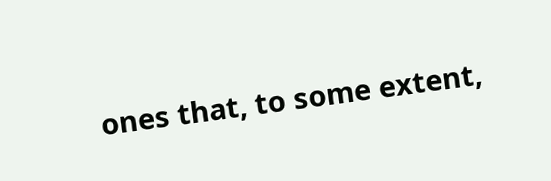ones that, to some extent,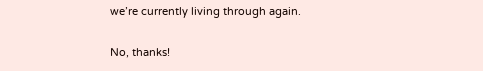we’re currently living through again.

No, thanks!